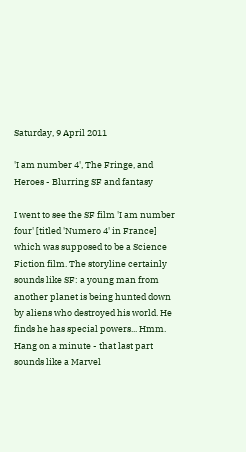Saturday, 9 April 2011

'I am number 4', The Fringe, and Heroes - Blurring SF and fantasy

I went to see the SF film 'I am number four' [titled 'Numero 4' in France] which was supposed to be a Science Fiction film. The storyline certainly sounds like SF: a young man from another planet is being hunted down by aliens who destroyed his world. He finds he has special powers... Hmm. Hang on a minute - that last part sounds like a Marvel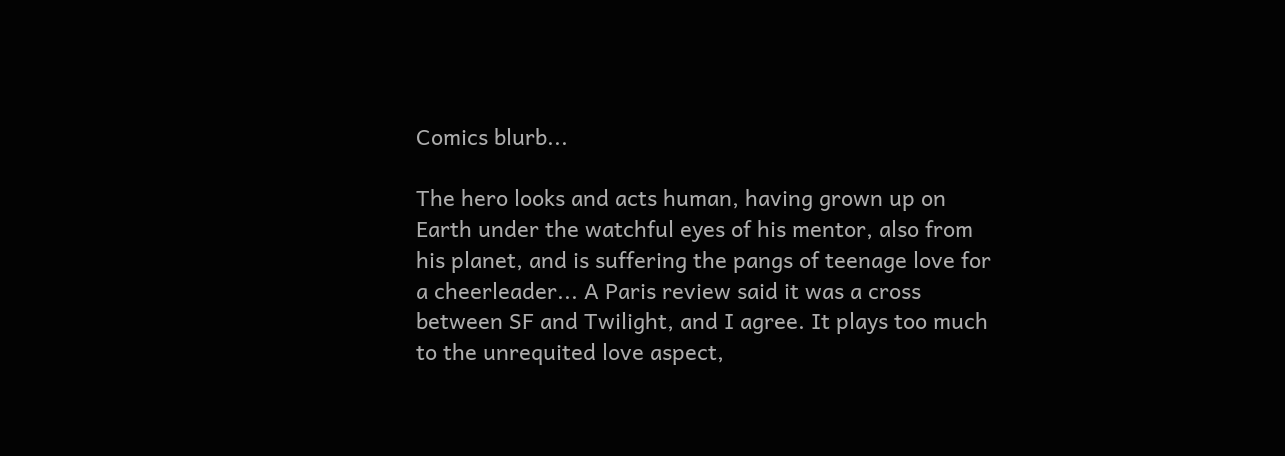Comics blurb...

The hero looks and acts human, having grown up on Earth under the watchful eyes of his mentor, also from his planet, and is suffering the pangs of teenage love for a cheerleader... A Paris review said it was a cross between SF and Twilight, and I agree. It plays too much to the unrequited love aspect,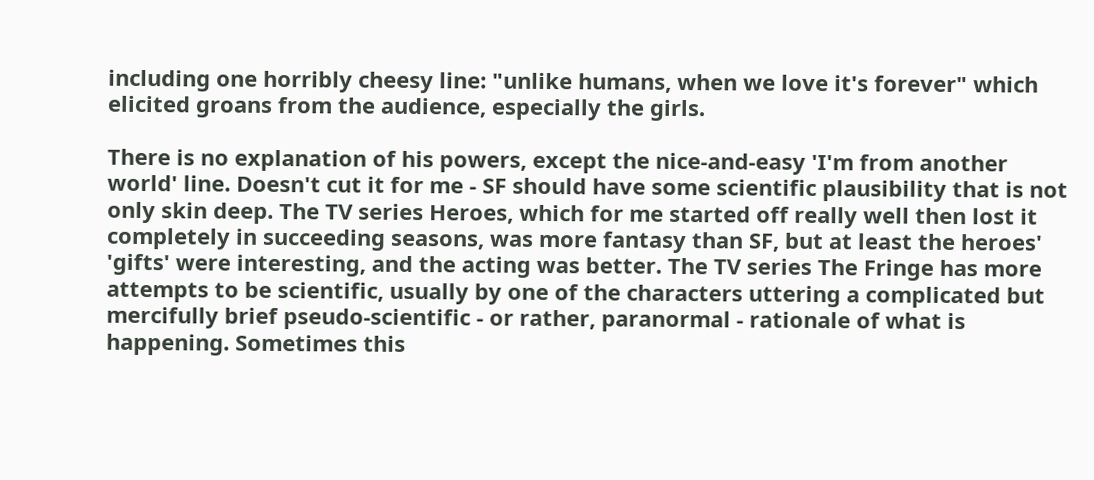including one horribly cheesy line: "unlike humans, when we love it's forever" which elicited groans from the audience, especially the girls.

There is no explanation of his powers, except the nice-and-easy 'I'm from another world' line. Doesn't cut it for me - SF should have some scientific plausibility that is not only skin deep. The TV series Heroes, which for me started off really well then lost it completely in succeeding seasons, was more fantasy than SF, but at least the heroes' 'gifts' were interesting, and the acting was better. The TV series The Fringe has more attempts to be scientific, usually by one of the characters uttering a complicated but mercifully brief pseudo-scientific - or rather, paranormal - rationale of what is happening. Sometimes this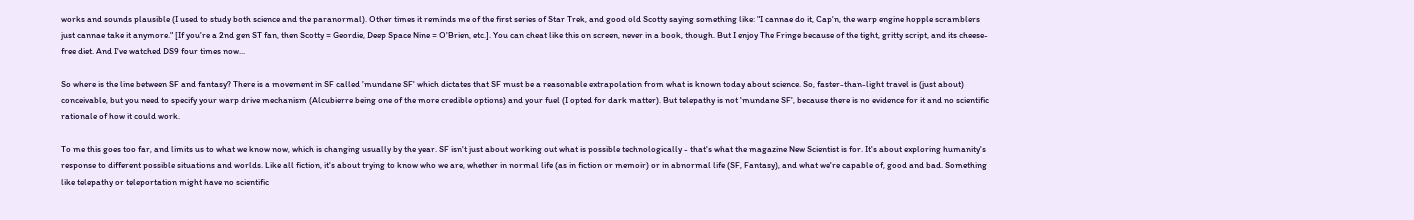works and sounds plausible (I used to study both science and the paranormal). Other times it reminds me of the first series of Star Trek, and good old Scotty saying something like: "I cannae do it, Cap'n, the warp engine hopple scramblers just cannae take it anymore." [If you're a 2nd gen ST fan, then Scotty = Geordie, Deep Space Nine = O'Brien, etc.]. You can cheat like this on screen, never in a book, though. But I enjoy The Fringe because of the tight, gritty script, and its cheese-free diet. And I've watched DS9 four times now...

So where is the line between SF and fantasy? There is a movement in SF called 'mundane SF' which dictates that SF must be a reasonable extrapolation from what is known today about science. So, faster-than-light travel is (just about) conceivable, but you need to specify your warp drive mechanism (Alcubierre being one of the more credible options) and your fuel (I opted for dark matter). But telepathy is not 'mundane SF', because there is no evidence for it and no scientific rationale of how it could work.

To me this goes too far, and limits us to what we know now, which is changing usually by the year. SF isn't just about working out what is possible technologically - that's what the magazine New Scientist is for. It's about exploring humanity's response to different possible situations and worlds. Like all fiction, it's about trying to know who we are, whether in normal life (as in fiction or memoir) or in abnormal life (SF, Fantasy), and what we're capable of, good and bad. Something like telepathy or teleportation might have no scientific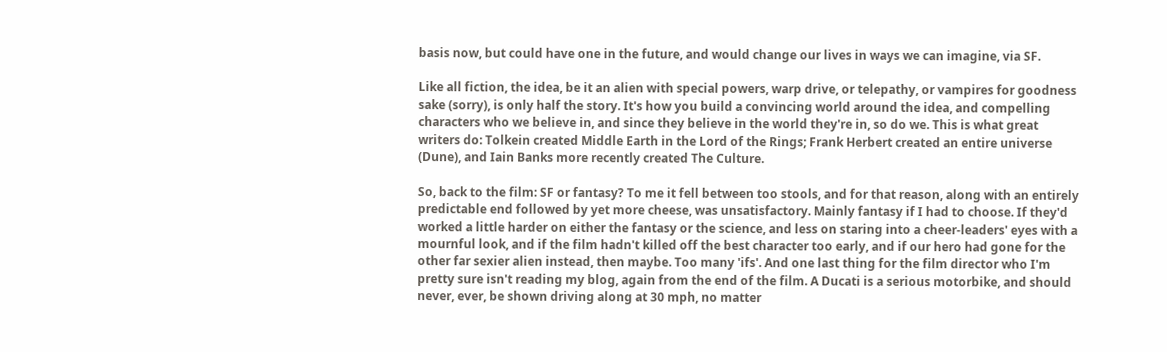basis now, but could have one in the future, and would change our lives in ways we can imagine, via SF.

Like all fiction, the idea, be it an alien with special powers, warp drive, or telepathy, or vampires for goodness sake (sorry), is only half the story. It's how you build a convincing world around the idea, and compelling characters who we believe in, and since they believe in the world they're in, so do we. This is what great writers do: Tolkein created Middle Earth in the Lord of the Rings; Frank Herbert created an entire universe (Dune), and Iain Banks more recently created The Culture.

So, back to the film: SF or fantasy? To me it fell between too stools, and for that reason, along with an entirely predictable end followed by yet more cheese, was unsatisfactory. Mainly fantasy if I had to choose. If they'd worked a little harder on either the fantasy or the science, and less on staring into a cheer-leaders' eyes with a mournful look, and if the film hadn't killed off the best character too early, and if our hero had gone for the other far sexier alien instead, then maybe. Too many 'ifs'. And one last thing for the film director who I'm pretty sure isn't reading my blog, again from the end of the film. A Ducati is a serious motorbike, and should never, ever, be shown driving along at 30 mph, no matter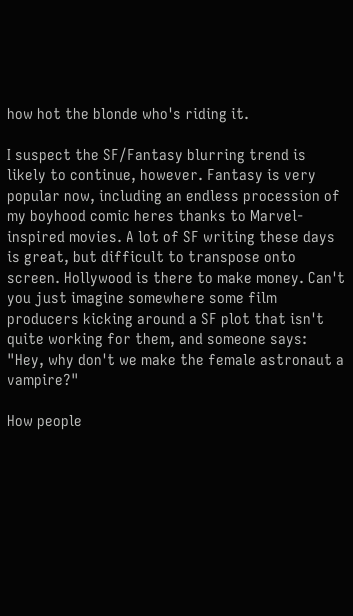how hot the blonde who's riding it.

I suspect the SF/Fantasy blurring trend is likely to continue, however. Fantasy is very popular now, including an endless procession of my boyhood comic heres thanks to Marvel-inspired movies. A lot of SF writing these days is great, but difficult to transpose onto screen. Hollywood is there to make money. Can't you just imagine somewhere some film producers kicking around a SF plot that isn't quite working for them, and someone says: "Hey, why don't we make the female astronaut a vampire?"

How people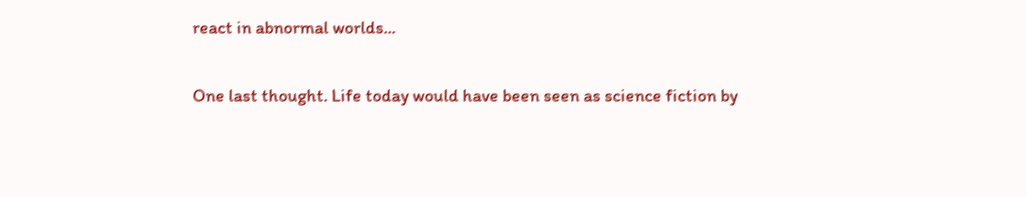react in abnormal worlds...

One last thought. Life today would have been seen as science fiction by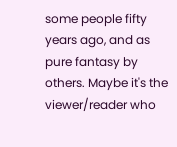some people fifty years ago, and as pure fantasy by others. Maybe it's the viewer/reader who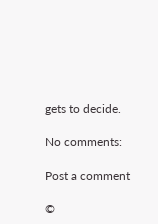gets to decide.

No comments:

Post a comment

©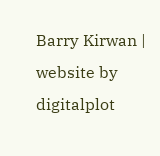Barry Kirwan |
website by digitalplot